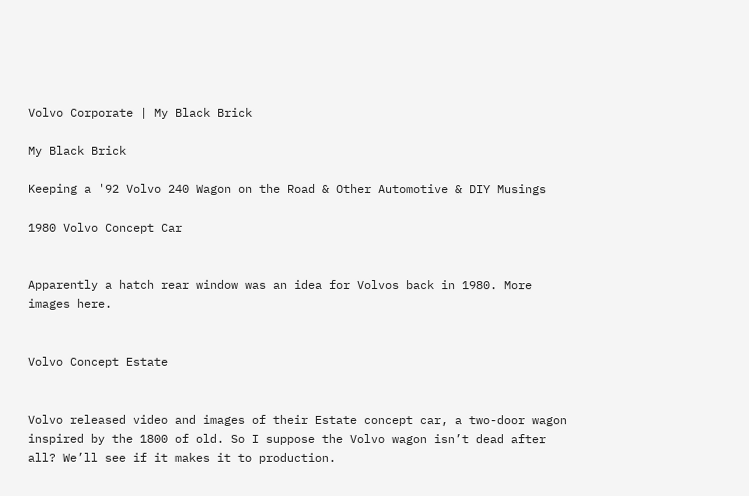Volvo Corporate | My Black Brick

My Black Brick

Keeping a '92 Volvo 240 Wagon on the Road & Other Automotive & DIY Musings

1980 Volvo Concept Car


Apparently a hatch rear window was an idea for Volvos back in 1980. More images here.


Volvo Concept Estate


Volvo released video and images of their Estate concept car, a two-door wagon inspired by the 1800 of old. So I suppose the Volvo wagon isn’t dead after all? We’ll see if it makes it to production.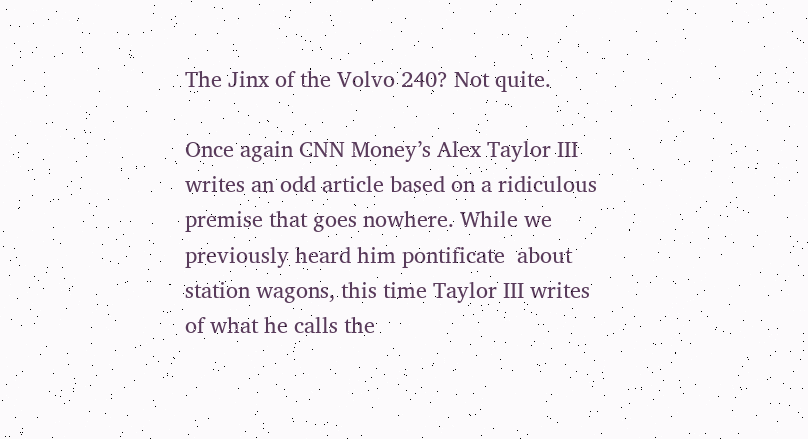The Jinx of the Volvo 240? Not quite.

Once again CNN Money’s Alex Taylor III writes an odd article based on a ridiculous premise that goes nowhere. While we previously heard him pontificate  about station wagons, this time Taylor III writes of what he calls the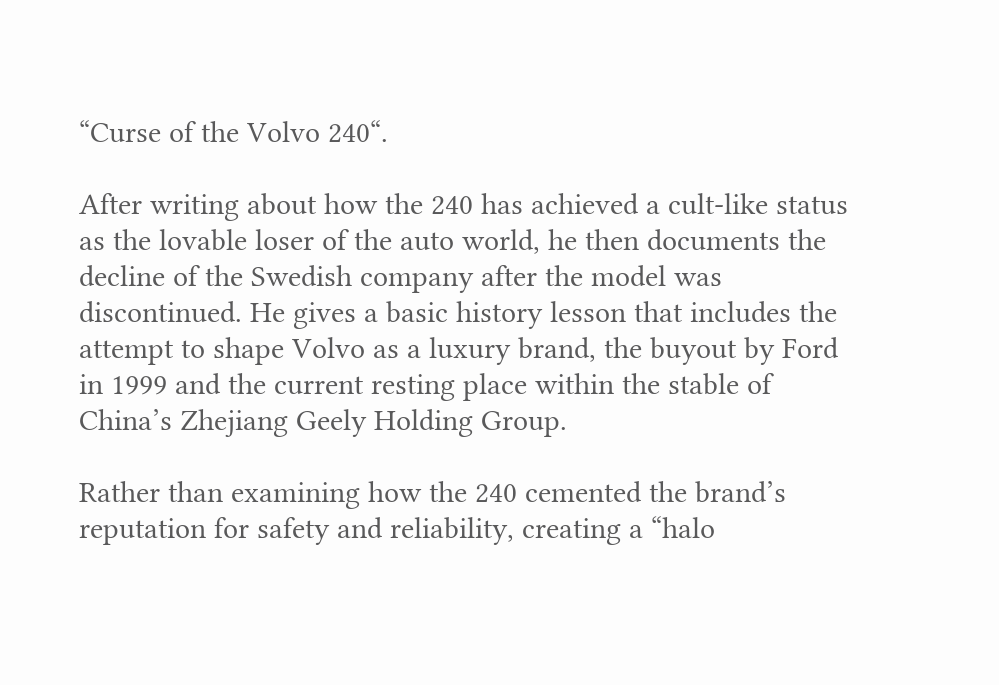“Curse of the Volvo 240“.

After writing about how the 240 has achieved a cult-like status as the lovable loser of the auto world, he then documents the decline of the Swedish company after the model was discontinued. He gives a basic history lesson that includes the attempt to shape Volvo as a luxury brand, the buyout by Ford in 1999 and the current resting place within the stable of China’s Zhejiang Geely Holding Group.

Rather than examining how the 240 cemented the brand’s reputation for safety and reliability, creating a “halo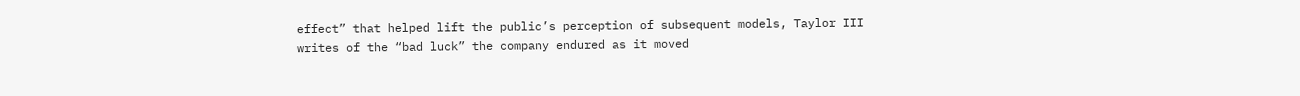effect” that helped lift the public’s perception of subsequent models, Taylor III writes of the “bad luck” the company endured as it moved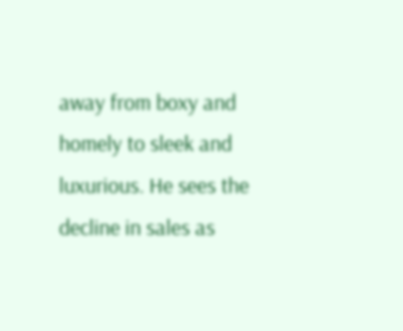away from boxy and homely to sleek and luxurious. He sees the decline in sales as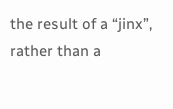the result of a “jinx”, rather than a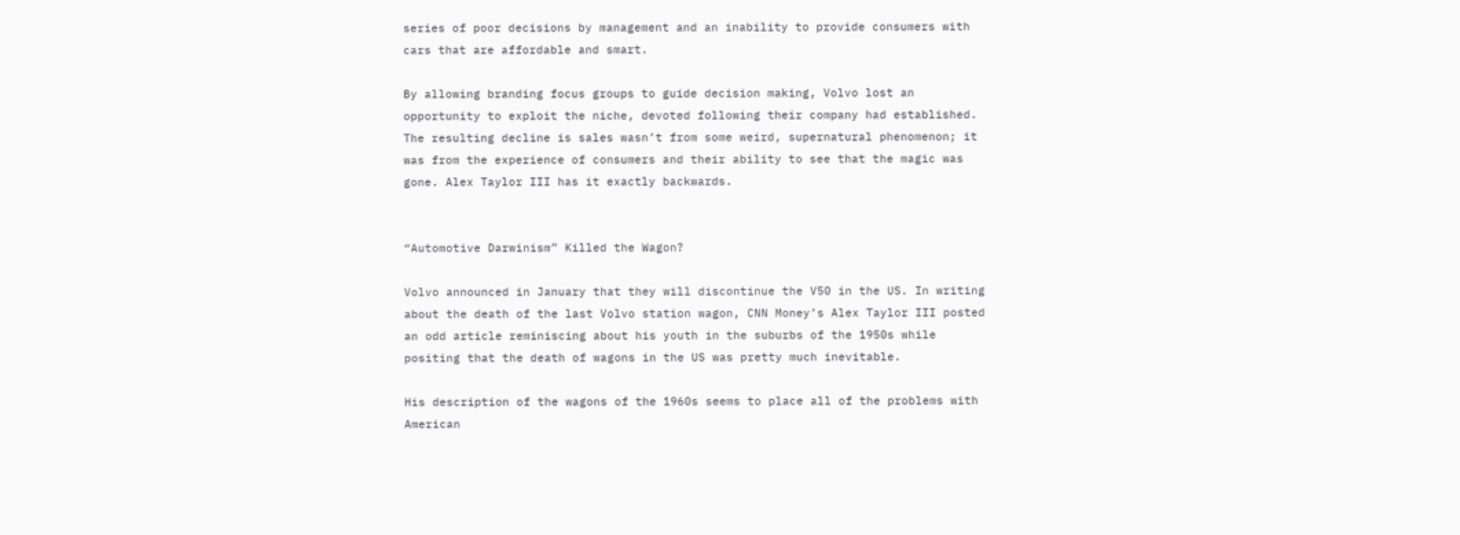series of poor decisions by management and an inability to provide consumers with cars that are affordable and smart.

By allowing branding focus groups to guide decision making, Volvo lost an opportunity to exploit the niche, devoted following their company had established. The resulting decline is sales wasn’t from some weird, supernatural phenomenon; it was from the experience of consumers and their ability to see that the magic was gone. Alex Taylor III has it exactly backwards.


“Automotive Darwinism” Killed the Wagon?

Volvo announced in January that they will discontinue the V50 in the US. In writing about the death of the last Volvo station wagon, CNN Money’s Alex Taylor III posted an odd article reminiscing about his youth in the suburbs of the 1950s while positing that the death of wagons in the US was pretty much inevitable.

His description of the wagons of the 1960s seems to place all of the problems with American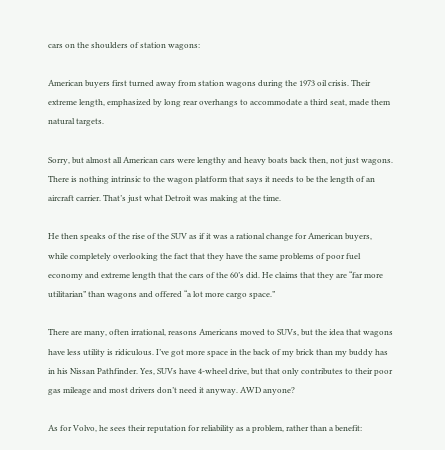cars on the shoulders of station wagons:

American buyers first turned away from station wagons during the 1973 oil crisis. Their extreme length, emphasized by long rear overhangs to accommodate a third seat, made them natural targets.

Sorry, but almost all American cars were lengthy and heavy boats back then, not just wagons. There is nothing intrinsic to the wagon platform that says it needs to be the length of an aircraft carrier. That’s just what Detroit was making at the time.

He then speaks of the rise of the SUV as if it was a rational change for American buyers, while completely overlooking the fact that they have the same problems of poor fuel economy and extreme length that the cars of the 60’s did. He claims that they are “far more utilitarian” than wagons and offered “a lot more cargo space.”

There are many, often irrational, reasons Americans moved to SUVs, but the idea that wagons have less utility is ridiculous. I’ve got more space in the back of my brick than my buddy has in his Nissan Pathfinder. Yes, SUVs have 4-wheel drive, but that only contributes to their poor gas mileage and most drivers don’t need it anyway. AWD anyone?

As for Volvo, he sees their reputation for reliability as a problem, rather than a benefit: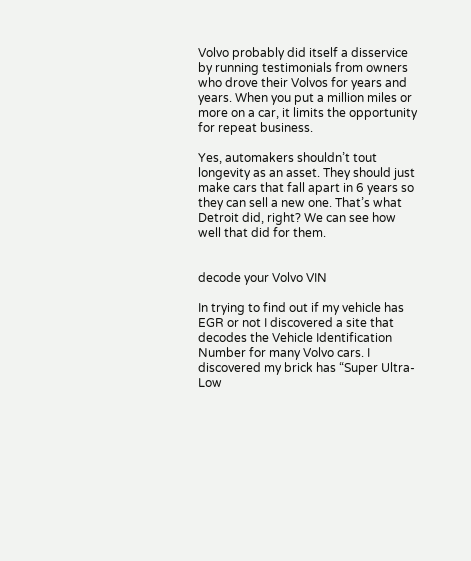Volvo probably did itself a disservice by running testimonials from owners who drove their Volvos for years and years. When you put a million miles or more on a car, it limits the opportunity for repeat business.

Yes, automakers shouldn’t tout longevity as an asset. They should just make cars that fall apart in 6 years so they can sell a new one. That’s what Detroit did, right? We can see how well that did for them.


decode your Volvo VIN

In trying to find out if my vehicle has EGR or not I discovered a site that decodes the Vehicle Identification Number for many Volvo cars. I discovered my brick has “Super Ultra-Low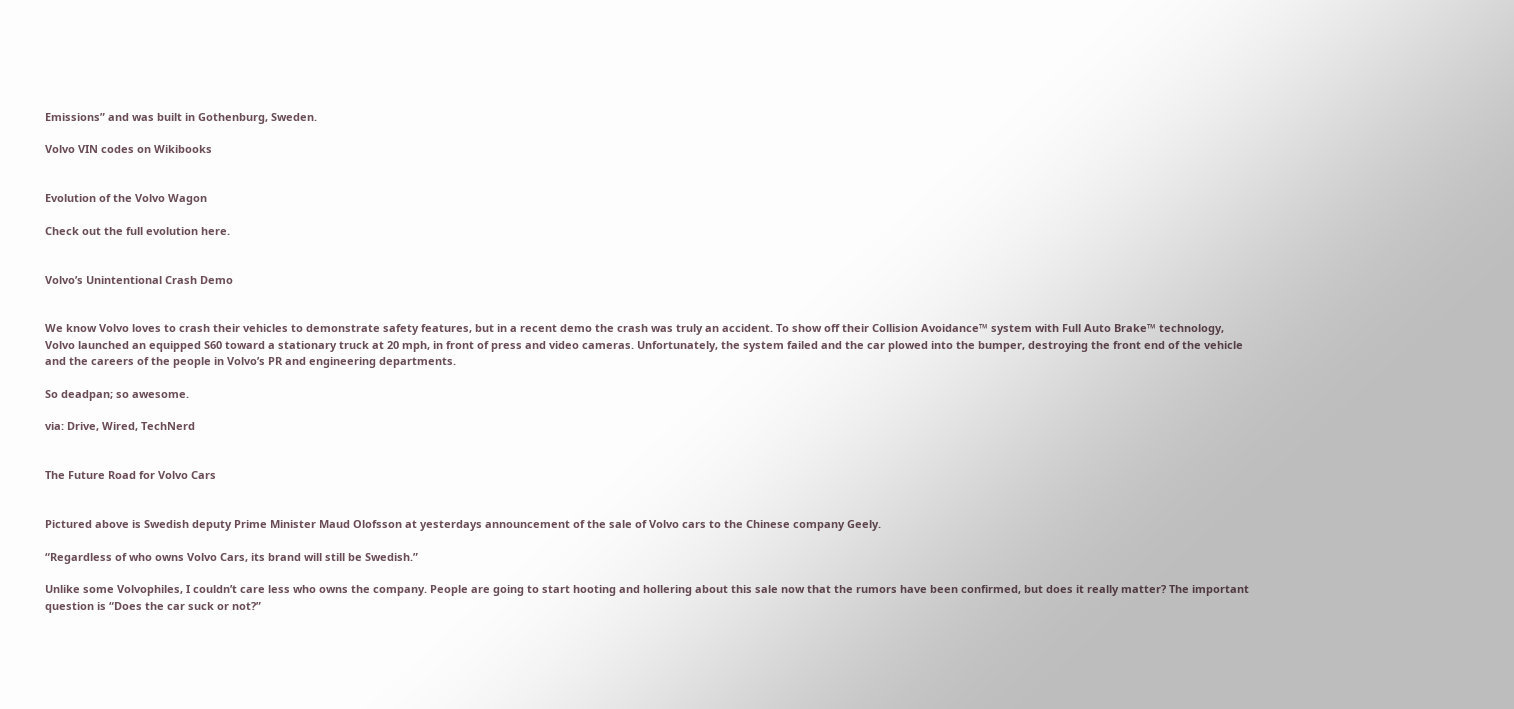Emissions” and was built in Gothenburg, Sweden.

Volvo VIN codes on Wikibooks


Evolution of the Volvo Wagon

Check out the full evolution here.


Volvo’s Unintentional Crash Demo


We know Volvo loves to crash their vehicles to demonstrate safety features, but in a recent demo the crash was truly an accident. To show off their Collision Avoidance™ system with Full Auto Brake™ technology, Volvo launched an equipped S60 toward a stationary truck at 20 mph, in front of press and video cameras. Unfortunately, the system failed and the car plowed into the bumper, destroying the front end of the vehicle and the careers of the people in Volvo’s PR and engineering departments.

So deadpan; so awesome.

via: Drive, Wired, TechNerd


The Future Road for Volvo Cars


Pictured above is Swedish deputy Prime Minister Maud Olofsson at yesterdays announcement of the sale of Volvo cars to the Chinese company Geely.

“Regardless of who owns Volvo Cars, its brand will still be Swedish.”

Unlike some Volvophiles, I couldn’t care less who owns the company. People are going to start hooting and hollering about this sale now that the rumors have been confirmed, but does it really matter? The important question is “Does the car suck or not?”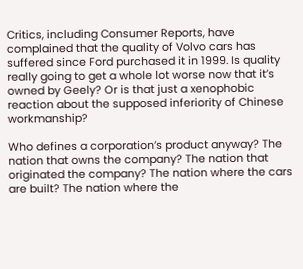Critics, including Consumer Reports, have complained that the quality of Volvo cars has suffered since Ford purchased it in 1999. Is quality really going to get a whole lot worse now that it’s owned by Geely? Or is that just a xenophobic reaction about the supposed inferiority of Chinese workmanship?

Who defines a corporation’s product anyway? The nation that owns the company? The nation that originated the company? The nation where the cars are built? The nation where the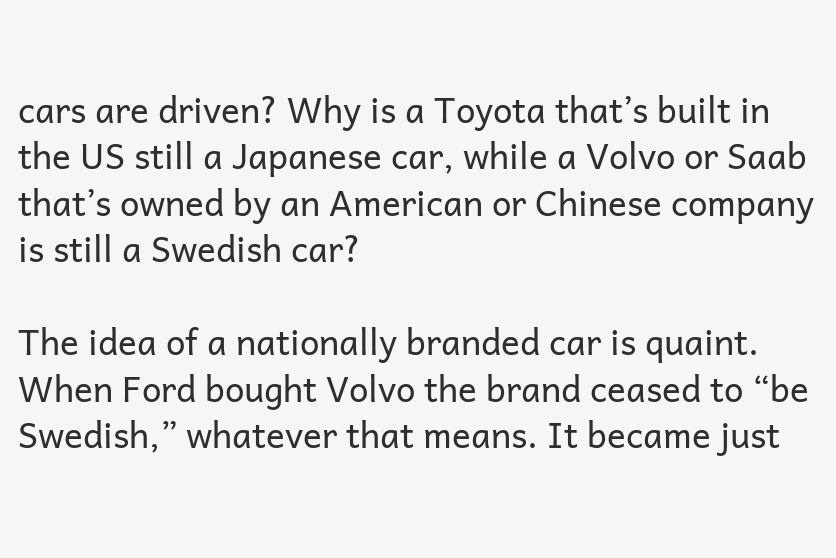cars are driven? Why is a Toyota that’s built in the US still a Japanese car, while a Volvo or Saab that’s owned by an American or Chinese company is still a Swedish car?

The idea of a nationally branded car is quaint. When Ford bought Volvo the brand ceased to “be Swedish,” whatever that means. It became just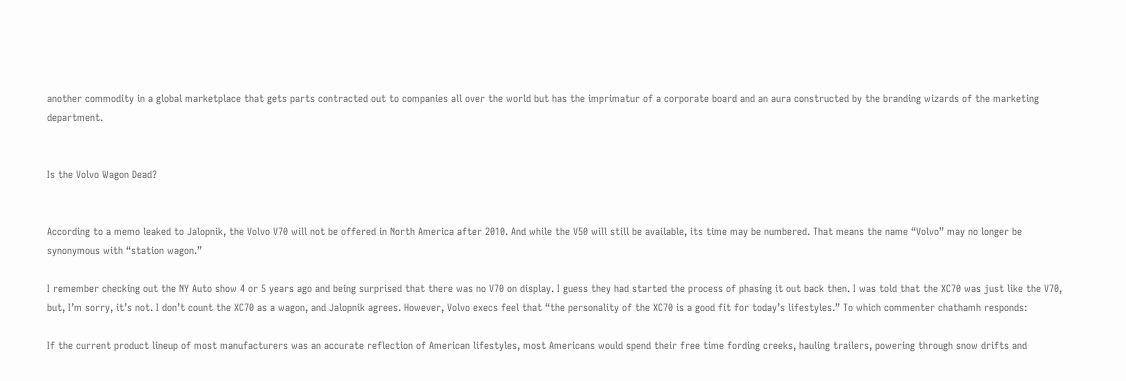another commodity in a global marketplace that gets parts contracted out to companies all over the world but has the imprimatur of a corporate board and an aura constructed by the branding wizards of the marketing department.


Is the Volvo Wagon Dead?


According to a memo leaked to Jalopnik, the Volvo V70 will not be offered in North America after 2010. And while the V50 will still be available, its time may be numbered. That means the name “Volvo” may no longer be synonymous with “station wagon.”

I remember checking out the NY Auto show 4 or 5 years ago and being surprised that there was no V70 on display. I guess they had started the process of phasing it out back then. I was told that the XC70 was just like the V70, but, I’m sorry, it’s not. I don’t count the XC70 as a wagon, and Jalopnik agrees. However, Volvo execs feel that “the personality of the XC70 is a good fit for today’s lifestyles.” To which commenter chathamh responds:

If the current product lineup of most manufacturers was an accurate reflection of American lifestyles, most Americans would spend their free time fording creeks, hauling trailers, powering through snow drifts and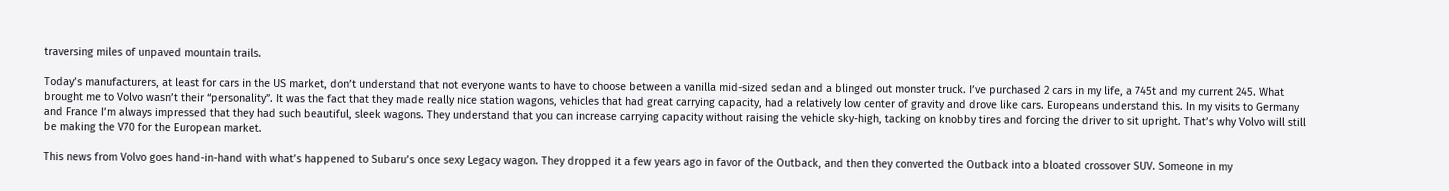traversing miles of unpaved mountain trails.

Today’s manufacturers, at least for cars in the US market, don’t understand that not everyone wants to have to choose between a vanilla mid-sized sedan and a blinged out monster truck. I’ve purchased 2 cars in my life, a 745t and my current 245. What brought me to Volvo wasn’t their “personality”. It was the fact that they made really nice station wagons, vehicles that had great carrying capacity, had a relatively low center of gravity and drove like cars. Europeans understand this. In my visits to Germany and France I’m always impressed that they had such beautiful, sleek wagons. They understand that you can increase carrying capacity without raising the vehicle sky-high, tacking on knobby tires and forcing the driver to sit upright. That’s why Volvo will still be making the V70 for the European market.

This news from Volvo goes hand-in-hand with what’s happened to Subaru’s once sexy Legacy wagon. They dropped it a few years ago in favor of the Outback, and then they converted the Outback into a bloated crossover SUV. Someone in my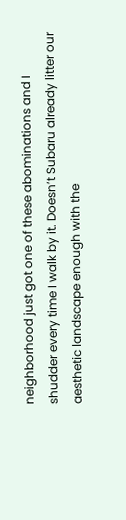neighborhood just got one of these abominations and I shudder every time I walk by it. Doesn’t Subaru already litter our aesthetic landscape enough with the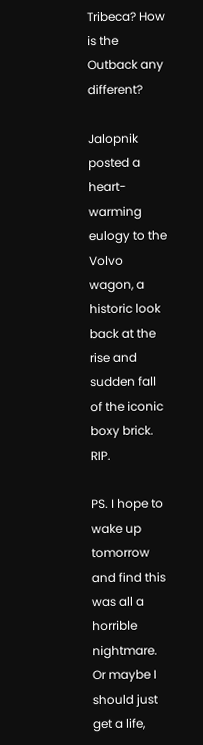Tribeca? How is the Outback any different?

Jalopnik posted a heart-warming eulogy to the Volvo wagon, a historic look back at the rise and sudden fall of the iconic boxy brick. RIP.

PS. I hope to wake up tomorrow and find this was all a horrible nightmare. Or maybe I should just get a life,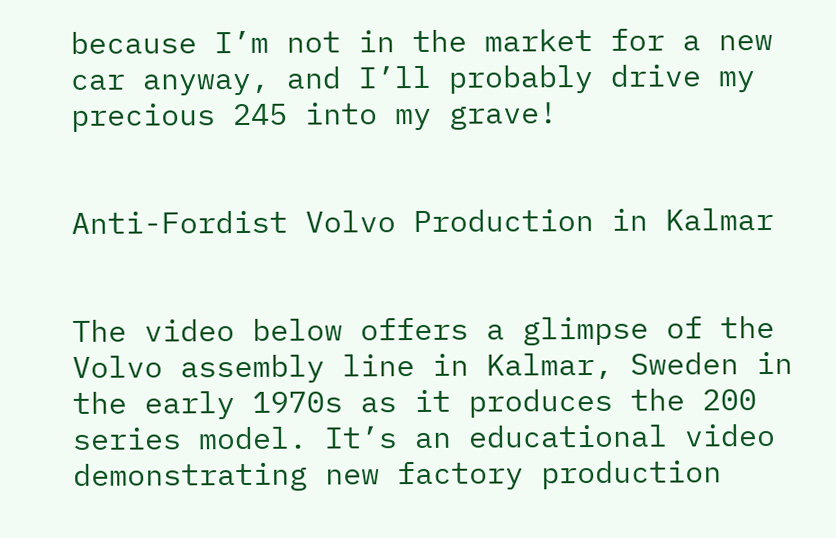because I’m not in the market for a new car anyway, and I’ll probably drive my precious 245 into my grave!


Anti-Fordist Volvo Production in Kalmar


The video below offers a glimpse of the Volvo assembly line in Kalmar, Sweden in the early 1970s as it produces the 200 series model. It’s an educational video demonstrating new factory production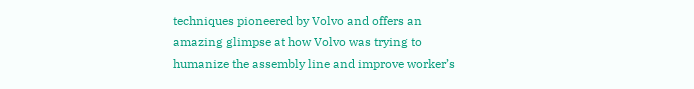techniques pioneered by Volvo and offers an amazing glimpse at how Volvo was trying to humanize the assembly line and improve worker’s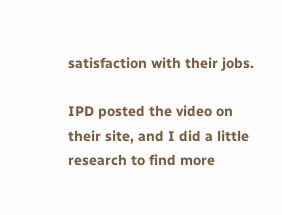satisfaction with their jobs.

IPD posted the video on their site, and I did a little research to find more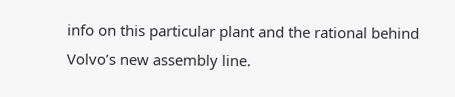info on this particular plant and the rational behind Volvo’s new assembly line.